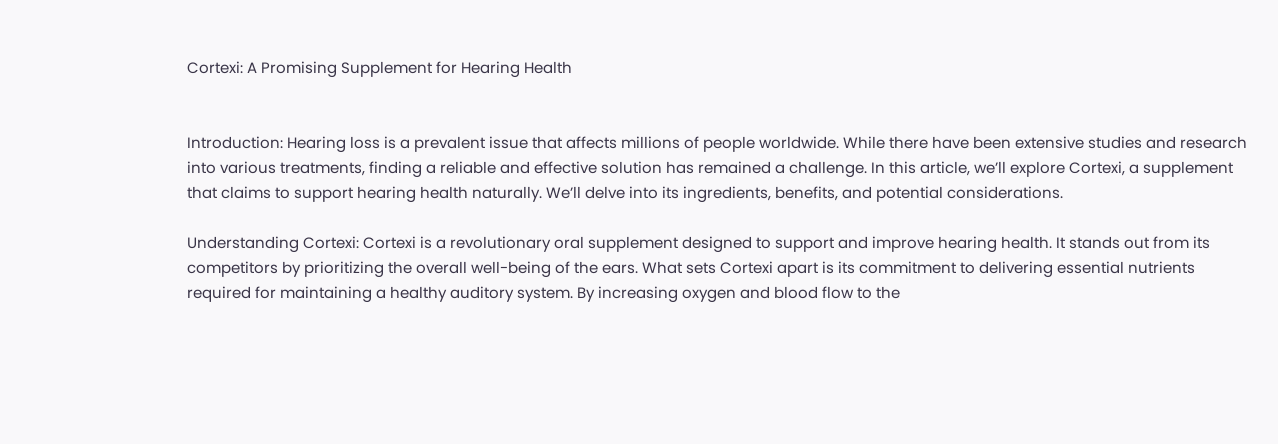Cortexi: A Promising Supplement for Hearing Health


Introduction: Hearing loss is a prevalent issue that affects millions of people worldwide. While there have been extensive studies and research into various treatments, finding a reliable and effective solution has remained a challenge. In this article, we’ll explore Cortexi, a supplement that claims to support hearing health naturally. We’ll delve into its ingredients, benefits, and potential considerations.

Understanding Cortexi: Cortexi is a revolutionary oral supplement designed to support and improve hearing health. It stands out from its competitors by prioritizing the overall well-being of the ears. What sets Cortexi apart is its commitment to delivering essential nutrients required for maintaining a healthy auditory system. By increasing oxygen and blood flow to the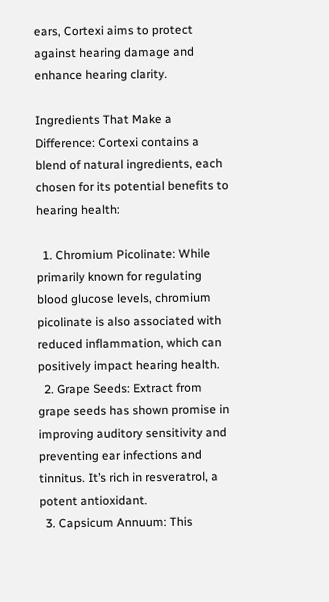ears, Cortexi aims to protect against hearing damage and enhance hearing clarity.

Ingredients That Make a Difference: Cortexi contains a blend of natural ingredients, each chosen for its potential benefits to hearing health:

  1. Chromium Picolinate: While primarily known for regulating blood glucose levels, chromium picolinate is also associated with reduced inflammation, which can positively impact hearing health.
  2. Grape Seeds: Extract from grape seeds has shown promise in improving auditory sensitivity and preventing ear infections and tinnitus. It’s rich in resveratrol, a potent antioxidant.
  3. Capsicum Annuum: This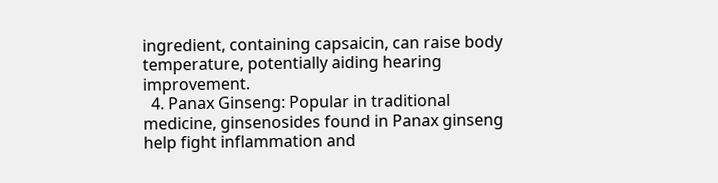ingredient, containing capsaicin, can raise body temperature, potentially aiding hearing improvement.
  4. Panax Ginseng: Popular in traditional medicine, ginsenosides found in Panax ginseng help fight inflammation and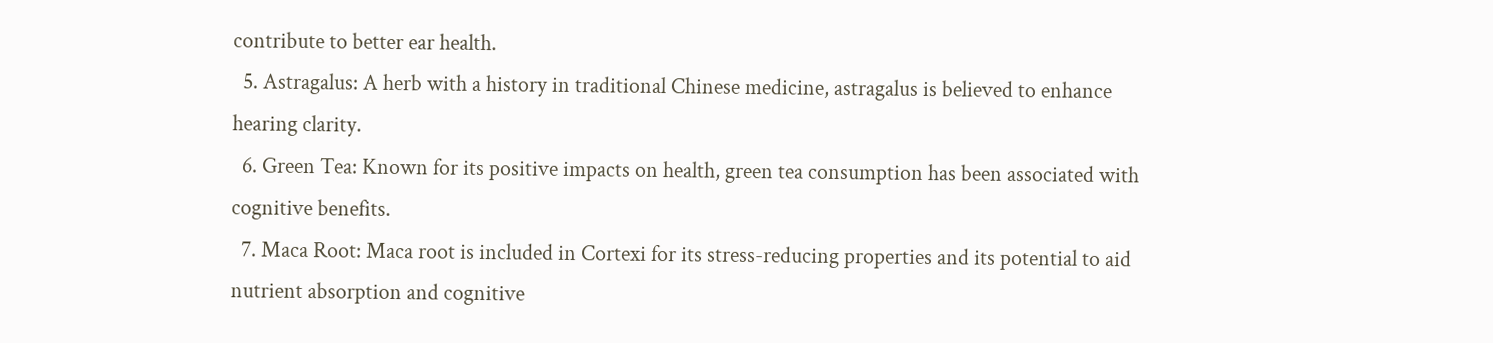contribute to better ear health.
  5. Astragalus: A herb with a history in traditional Chinese medicine, astragalus is believed to enhance hearing clarity.
  6. Green Tea: Known for its positive impacts on health, green tea consumption has been associated with cognitive benefits.
  7. Maca Root: Maca root is included in Cortexi for its stress-reducing properties and its potential to aid nutrient absorption and cognitive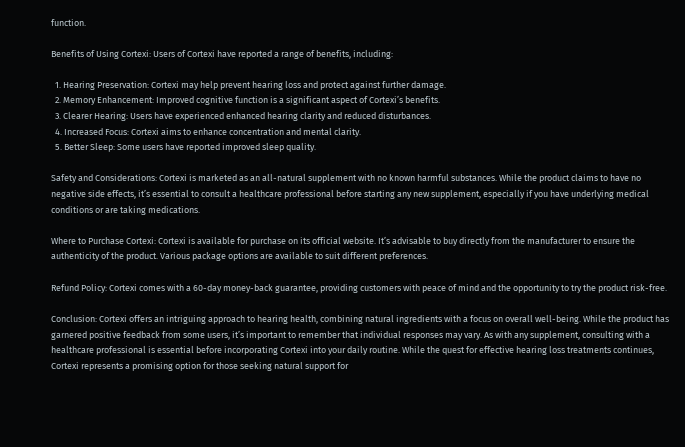function.

Benefits of Using Cortexi: Users of Cortexi have reported a range of benefits, including:

  1. Hearing Preservation: Cortexi may help prevent hearing loss and protect against further damage.
  2. Memory Enhancement: Improved cognitive function is a significant aspect of Cortexi’s benefits.
  3. Clearer Hearing: Users have experienced enhanced hearing clarity and reduced disturbances.
  4. Increased Focus: Cortexi aims to enhance concentration and mental clarity.
  5. Better Sleep: Some users have reported improved sleep quality.

Safety and Considerations: Cortexi is marketed as an all-natural supplement with no known harmful substances. While the product claims to have no negative side effects, it’s essential to consult a healthcare professional before starting any new supplement, especially if you have underlying medical conditions or are taking medications.

Where to Purchase Cortexi: Cortexi is available for purchase on its official website. It’s advisable to buy directly from the manufacturer to ensure the authenticity of the product. Various package options are available to suit different preferences.

Refund Policy: Cortexi comes with a 60-day money-back guarantee, providing customers with peace of mind and the opportunity to try the product risk-free.

Conclusion: Cortexi offers an intriguing approach to hearing health, combining natural ingredients with a focus on overall well-being. While the product has garnered positive feedback from some users, it’s important to remember that individual responses may vary. As with any supplement, consulting with a healthcare professional is essential before incorporating Cortexi into your daily routine. While the quest for effective hearing loss treatments continues, Cortexi represents a promising option for those seeking natural support for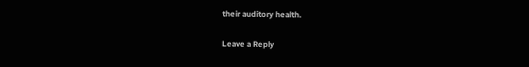their auditory health.

Leave a Reply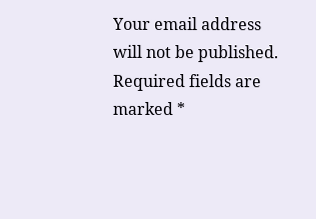Your email address will not be published. Required fields are marked *